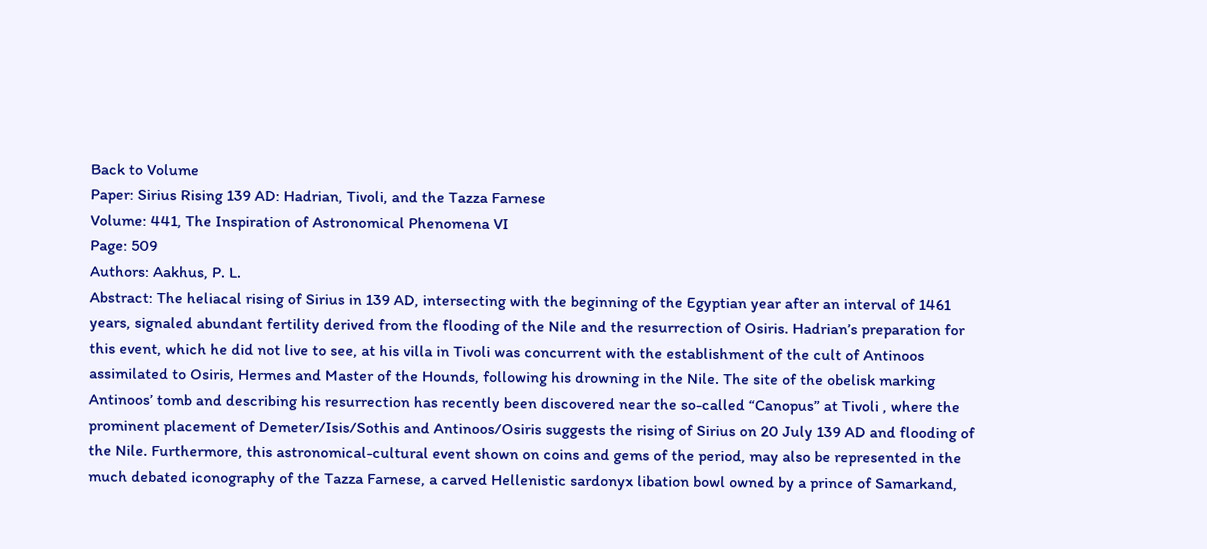Back to Volume
Paper: Sirius Rising 139 AD: Hadrian, Tivoli, and the Tazza Farnese
Volume: 441, The Inspiration of Astronomical Phenomena VI
Page: 509
Authors: Aakhus, P. L.
Abstract: The heliacal rising of Sirius in 139 AD, intersecting with the beginning of the Egyptian year after an interval of 1461 years, signaled abundant fertility derived from the flooding of the Nile and the resurrection of Osiris. Hadrian’s preparation for this event, which he did not live to see, at his villa in Tivoli was concurrent with the establishment of the cult of Antinoos assimilated to Osiris, Hermes and Master of the Hounds, following his drowning in the Nile. The site of the obelisk marking Antinoos’ tomb and describing his resurrection has recently been discovered near the so-called “Canopus” at Tivoli , where the prominent placement of Demeter/Isis/Sothis and Antinoos/Osiris suggests the rising of Sirius on 20 July 139 AD and flooding of the Nile. Furthermore, this astronomical-cultural event shown on coins and gems of the period, may also be represented in the much debated iconography of the Tazza Farnese, a carved Hellenistic sardonyx libation bowl owned by a prince of Samarkand,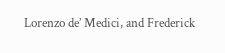Lorenzo de’ Medici, and Frederick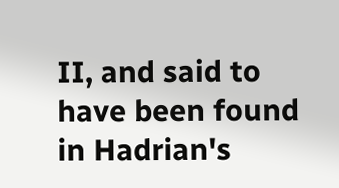II, and said to have been found in Hadrian's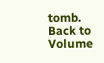tomb.
Back to Volume